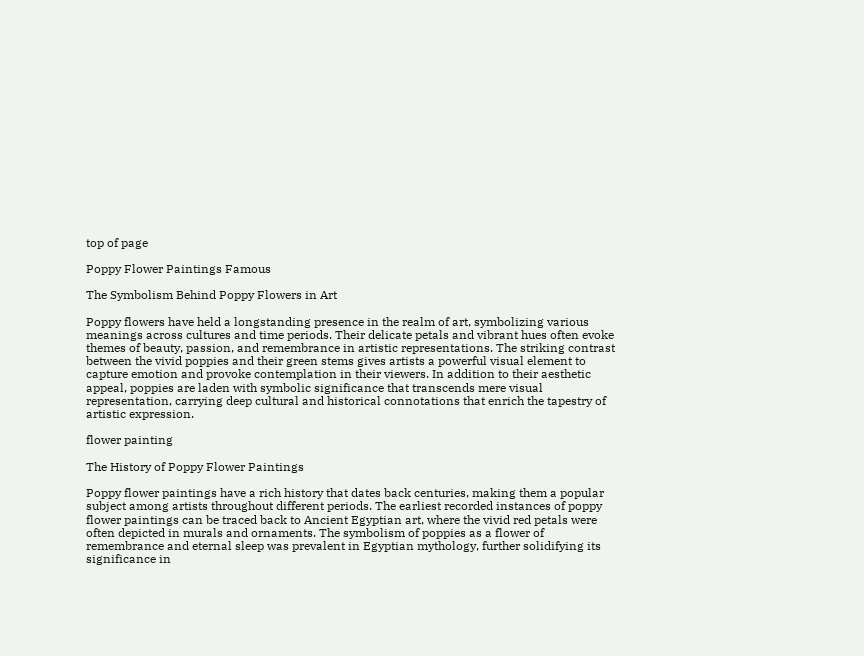top of page

Poppy Flower Paintings Famous

The Symbolism Behind Poppy Flowers in Art

Poppy flowers have held a longstanding presence in the realm of art, symbolizing various meanings across cultures and time periods. Their delicate petals and vibrant hues often evoke themes of beauty, passion, and remembrance in artistic representations. The striking contrast between the vivid poppies and their green stems gives artists a powerful visual element to capture emotion and provoke contemplation in their viewers. In addition to their aesthetic appeal, poppies are laden with symbolic significance that transcends mere visual representation, carrying deep cultural and historical connotations that enrich the tapestry of artistic expression.

flower painting

The History of Poppy Flower Paintings

Poppy flower paintings have a rich history that dates back centuries, making them a popular subject among artists throughout different periods. The earliest recorded instances of poppy flower paintings can be traced back to Ancient Egyptian art, where the vivid red petals were often depicted in murals and ornaments. The symbolism of poppies as a flower of remembrance and eternal sleep was prevalent in Egyptian mythology, further solidifying its significance in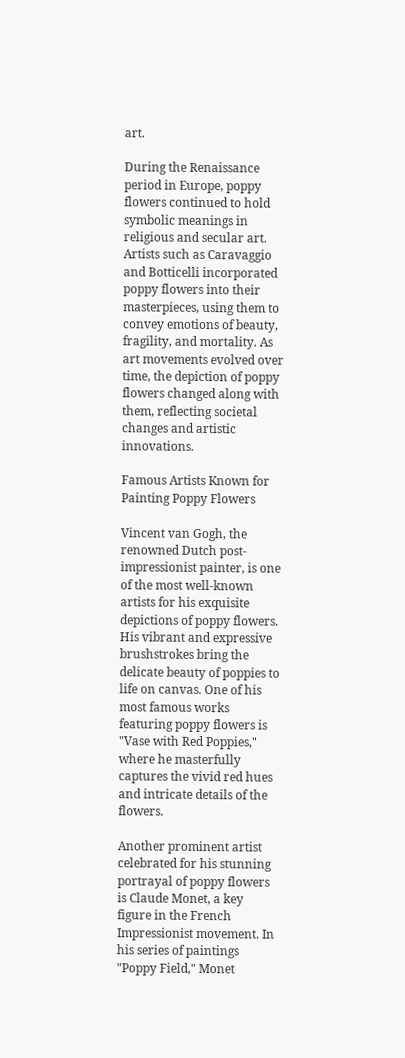art.

During the Renaissance period in Europe, poppy flowers continued to hold symbolic meanings in religious and secular art. Artists such as Caravaggio and Botticelli incorporated poppy flowers into their masterpieces, using them to convey emotions of beauty, fragility, and mortality. As art movements evolved over time, the depiction of poppy flowers changed along with them, reflecting societal changes and artistic innovations.

Famous Artists Known for Painting Poppy Flowers

Vincent van Gogh, the renowned Dutch post-impressionist painter, is one of the most well-known artists for his exquisite depictions of poppy flowers. His vibrant and expressive brushstrokes bring the delicate beauty of poppies to life on canvas. One of his most famous works featuring poppy flowers is "Vase with Red Poppies," where he masterfully captures the vivid red hues and intricate details of the flowers.

Another prominent artist celebrated for his stunning portrayal of poppy flowers is Claude Monet, a key figure in the French Impressionist movement. In his series of paintings "Poppy Field," Monet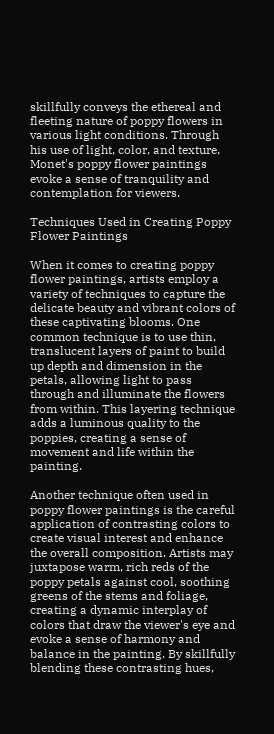skillfully conveys the ethereal and fleeting nature of poppy flowers in various light conditions. Through his use of light, color, and texture, Monet's poppy flower paintings evoke a sense of tranquility and contemplation for viewers.

Techniques Used in Creating Poppy Flower Paintings

When it comes to creating poppy flower paintings, artists employ a variety of techniques to capture the delicate beauty and vibrant colors of these captivating blooms. One common technique is to use thin, translucent layers of paint to build up depth and dimension in the petals, allowing light to pass through and illuminate the flowers from within. This layering technique adds a luminous quality to the poppies, creating a sense of movement and life within the painting.

Another technique often used in poppy flower paintings is the careful application of contrasting colors to create visual interest and enhance the overall composition. Artists may juxtapose warm, rich reds of the poppy petals against cool, soothing greens of the stems and foliage, creating a dynamic interplay of colors that draw the viewer's eye and evoke a sense of harmony and balance in the painting. By skillfully blending these contrasting hues,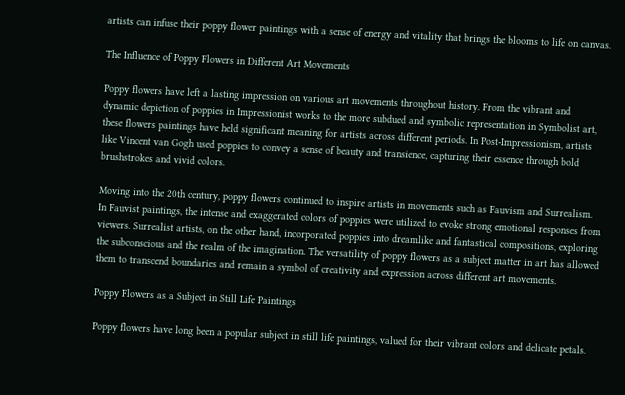artists can infuse their poppy flower paintings with a sense of energy and vitality that brings the blooms to life on canvas.

The Influence of Poppy Flowers in Different Art Movements

Poppy flowers have left a lasting impression on various art movements throughout history. From the vibrant and dynamic depiction of poppies in Impressionist works to the more subdued and symbolic representation in Symbolist art, these flowers paintings have held significant meaning for artists across different periods. In Post-Impressionism, artists like Vincent van Gogh used poppies to convey a sense of beauty and transience, capturing their essence through bold brushstrokes and vivid colors.

Moving into the 20th century, poppy flowers continued to inspire artists in movements such as Fauvism and Surrealism. In Fauvist paintings, the intense and exaggerated colors of poppies were utilized to evoke strong emotional responses from viewers. Surrealist artists, on the other hand, incorporated poppies into dreamlike and fantastical compositions, exploring the subconscious and the realm of the imagination. The versatility of poppy flowers as a subject matter in art has allowed them to transcend boundaries and remain a symbol of creativity and expression across different art movements.

Poppy Flowers as a Subject in Still Life Paintings

Poppy flowers have long been a popular subject in still life paintings, valued for their vibrant colors and delicate petals.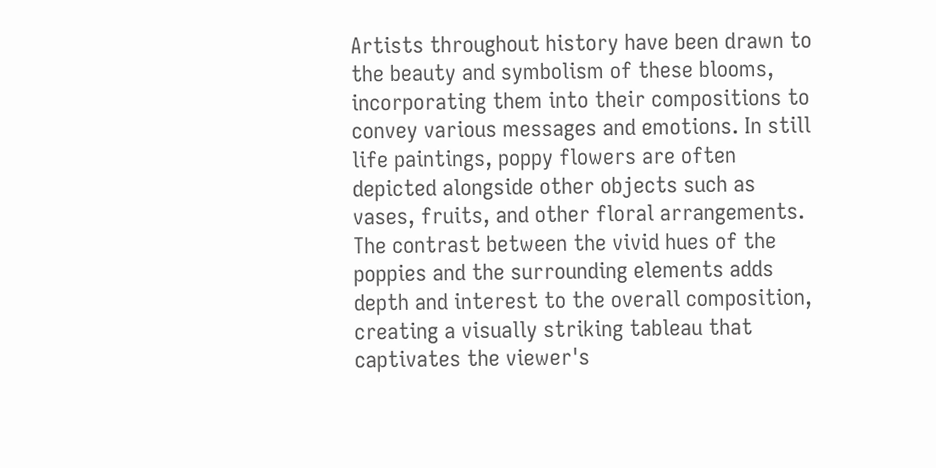Artists throughout history have been drawn to the beauty and symbolism of these blooms, incorporating them into their compositions to convey various messages and emotions. In still life paintings, poppy flowers are often depicted alongside other objects such as vases, fruits, and other floral arrangements. The contrast between the vivid hues of the poppies and the surrounding elements adds depth and interest to the overall composition, creating a visually striking tableau that captivates the viewer's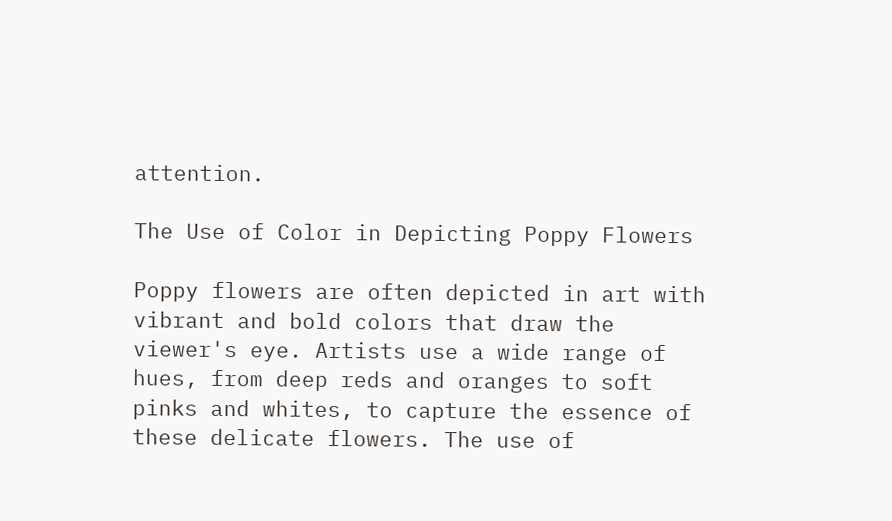attention.

The Use of Color in Depicting Poppy Flowers

Poppy flowers are often depicted in art with vibrant and bold colors that draw the viewer's eye. Artists use a wide range of hues, from deep reds and oranges to soft pinks and whites, to capture the essence of these delicate flowers. The use of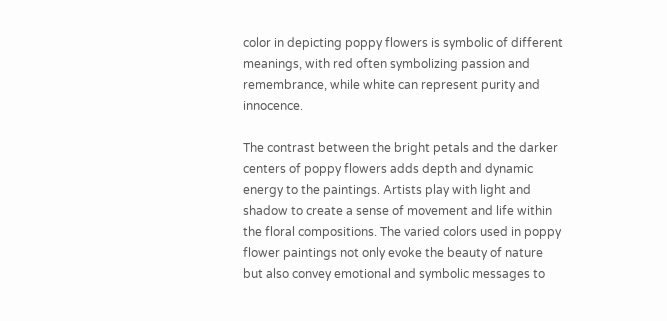color in depicting poppy flowers is symbolic of different meanings, with red often symbolizing passion and remembrance, while white can represent purity and innocence.

The contrast between the bright petals and the darker centers of poppy flowers adds depth and dynamic energy to the paintings. Artists play with light and shadow to create a sense of movement and life within the floral compositions. The varied colors used in poppy flower paintings not only evoke the beauty of nature but also convey emotional and symbolic messages to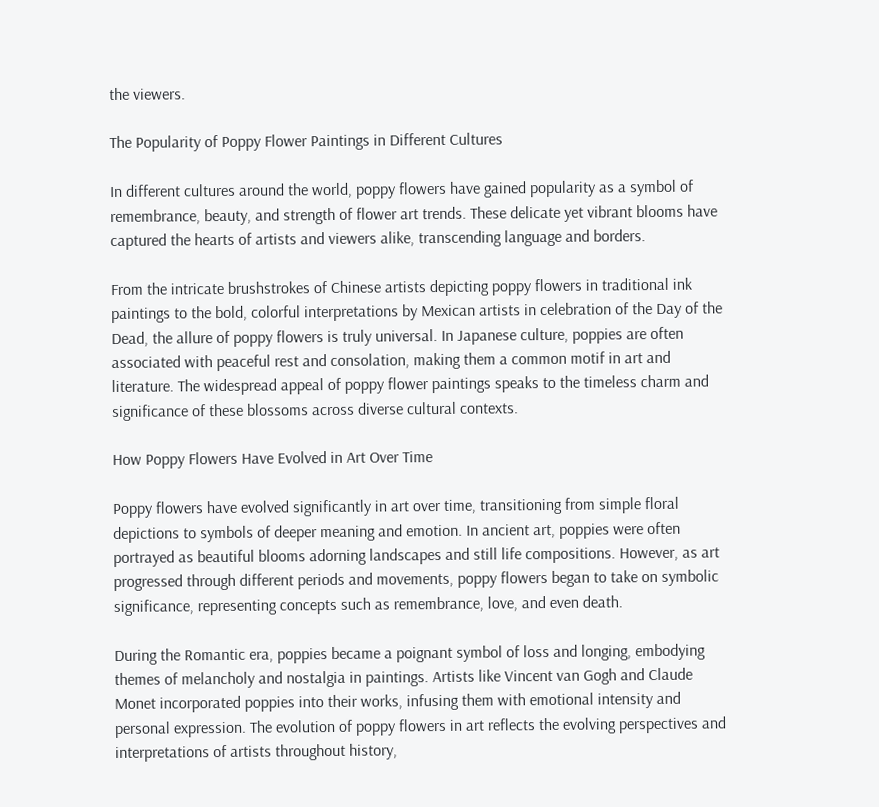the viewers.

The Popularity of Poppy Flower Paintings in Different Cultures

In different cultures around the world, poppy flowers have gained popularity as a symbol of remembrance, beauty, and strength of flower art trends. These delicate yet vibrant blooms have captured the hearts of artists and viewers alike, transcending language and borders.

From the intricate brushstrokes of Chinese artists depicting poppy flowers in traditional ink paintings to the bold, colorful interpretations by Mexican artists in celebration of the Day of the Dead, the allure of poppy flowers is truly universal. In Japanese culture, poppies are often associated with peaceful rest and consolation, making them a common motif in art and literature. The widespread appeal of poppy flower paintings speaks to the timeless charm and significance of these blossoms across diverse cultural contexts.

How Poppy Flowers Have Evolved in Art Over Time

Poppy flowers have evolved significantly in art over time, transitioning from simple floral depictions to symbols of deeper meaning and emotion. In ancient art, poppies were often portrayed as beautiful blooms adorning landscapes and still life compositions. However, as art progressed through different periods and movements, poppy flowers began to take on symbolic significance, representing concepts such as remembrance, love, and even death.

During the Romantic era, poppies became a poignant symbol of loss and longing, embodying themes of melancholy and nostalgia in paintings. Artists like Vincent van Gogh and Claude Monet incorporated poppies into their works, infusing them with emotional intensity and personal expression. The evolution of poppy flowers in art reflects the evolving perspectives and interpretations of artists throughout history,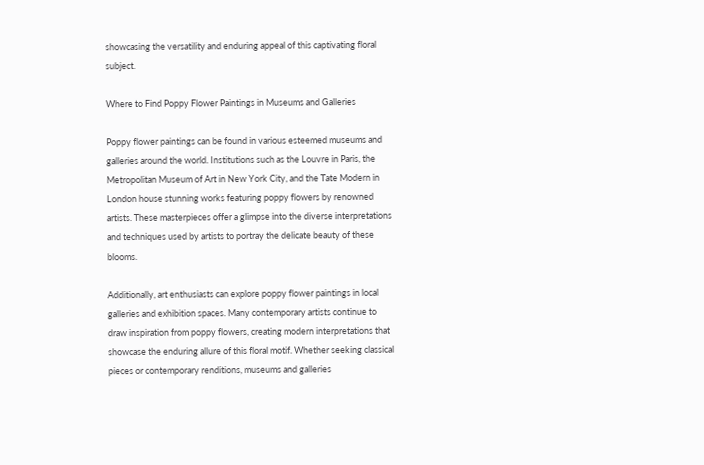showcasing the versatility and enduring appeal of this captivating floral subject.

Where to Find Poppy Flower Paintings in Museums and Galleries

Poppy flower paintings can be found in various esteemed museums and galleries around the world. Institutions such as the Louvre in Paris, the Metropolitan Museum of Art in New York City, and the Tate Modern in London house stunning works featuring poppy flowers by renowned artists. These masterpieces offer a glimpse into the diverse interpretations and techniques used by artists to portray the delicate beauty of these blooms.

Additionally, art enthusiasts can explore poppy flower paintings in local galleries and exhibition spaces. Many contemporary artists continue to draw inspiration from poppy flowers, creating modern interpretations that showcase the enduring allure of this floral motif. Whether seeking classical pieces or contemporary renditions, museums and galleries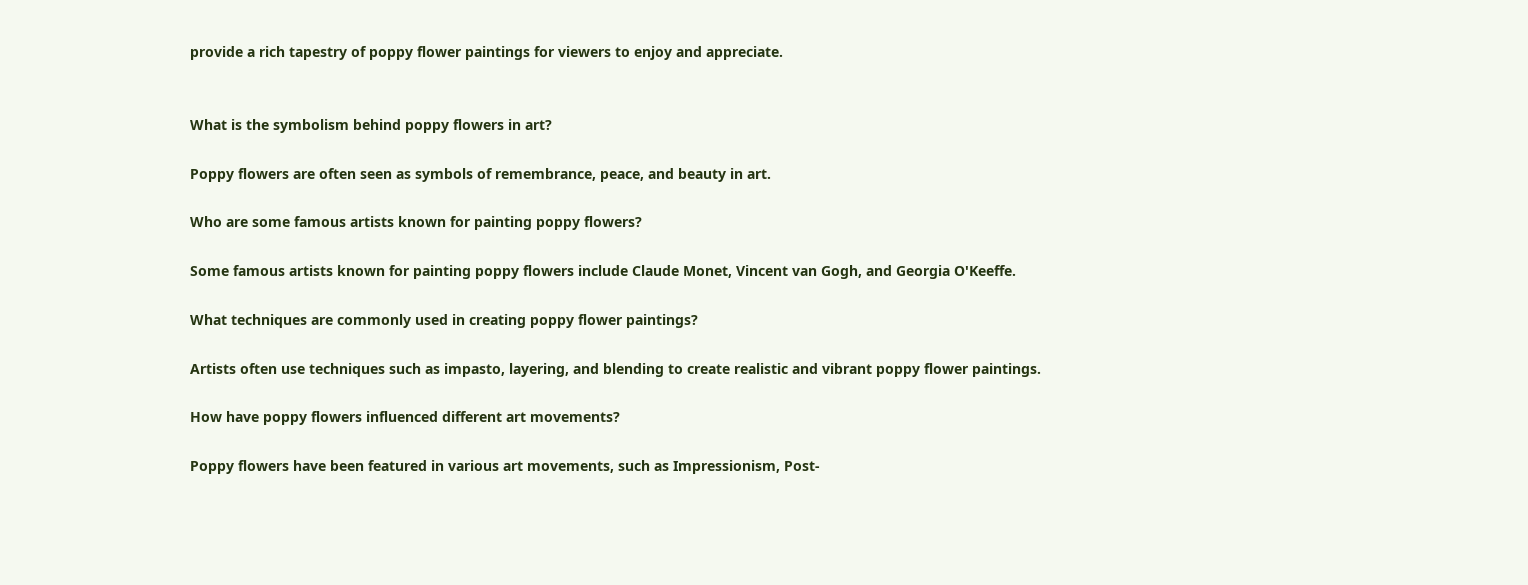provide a rich tapestry of poppy flower paintings for viewers to enjoy and appreciate.


What is the symbolism behind poppy flowers in art?

Poppy flowers are often seen as symbols of remembrance, peace, and beauty in art.

Who are some famous artists known for painting poppy flowers?

Some famous artists known for painting poppy flowers include Claude Monet, Vincent van Gogh, and Georgia O'Keeffe.

What techniques are commonly used in creating poppy flower paintings?

Artists often use techniques such as impasto, layering, and blending to create realistic and vibrant poppy flower paintings.

How have poppy flowers influenced different art movements?

Poppy flowers have been featured in various art movements, such as Impressionism, Post-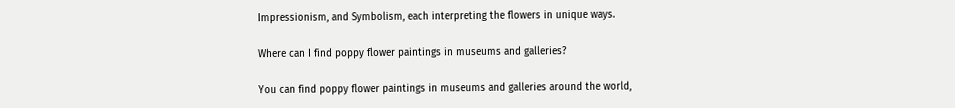Impressionism, and Symbolism, each interpreting the flowers in unique ways.

Where can I find poppy flower paintings in museums and galleries?

You can find poppy flower paintings in museums and galleries around the world,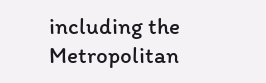including the Metropolitan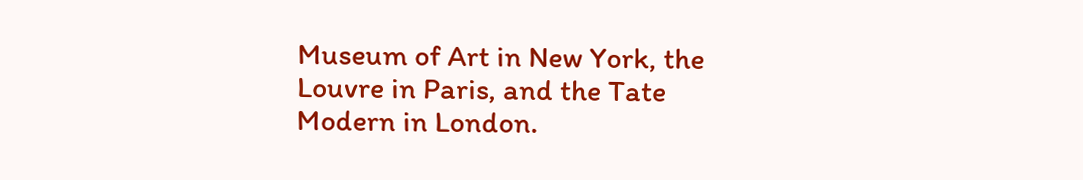Museum of Art in New York, the Louvre in Paris, and the Tate Modern in London.